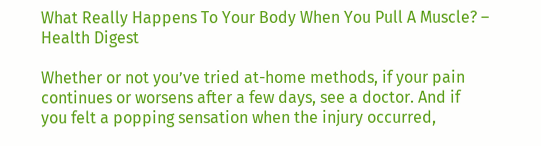What Really Happens To Your Body When You Pull A Muscle? – Health Digest

Whether or not you’ve tried at-home methods, if your pain continues or worsens after a few days, see a doctor. And if you felt a popping sensation when the injury occurred,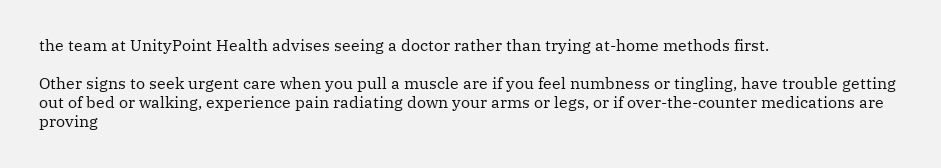the team at UnityPoint Health advises seeing a doctor rather than trying at-home methods first.

Other signs to seek urgent care when you pull a muscle are if you feel numbness or tingling, have trouble getting out of bed or walking, experience pain radiating down your arms or legs, or if over-the-counter medications are proving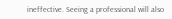ineffective. Seeing a professional will also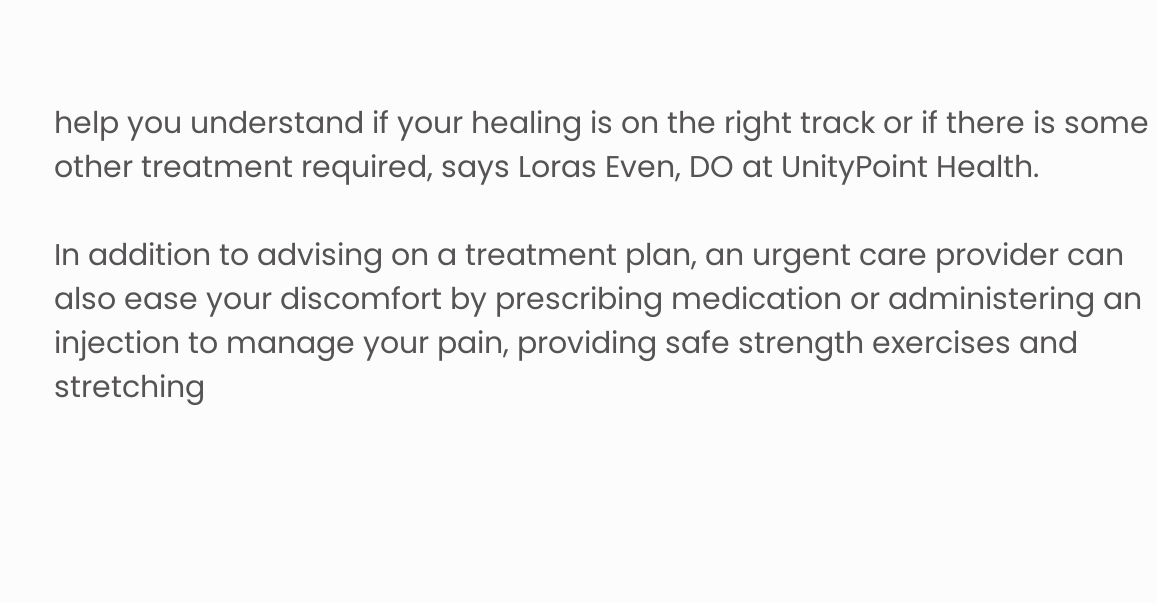help you understand if your healing is on the right track or if there is some other treatment required, says Loras Even, DO at UnityPoint Health.

In addition to advising on a treatment plan, an urgent care provider can also ease your discomfort by prescribing medication or administering an injection to manage your pain, providing safe strength exercises and stretching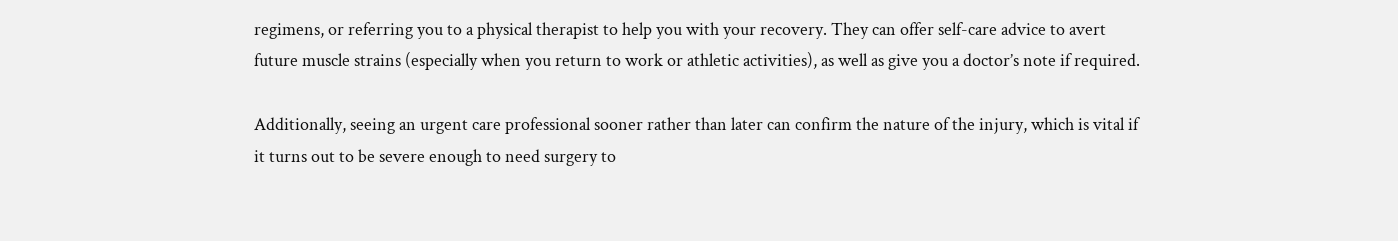regimens, or referring you to a physical therapist to help you with your recovery. They can offer self-care advice to avert future muscle strains (especially when you return to work or athletic activities), as well as give you a doctor’s note if required.

Additionally, seeing an urgent care professional sooner rather than later can confirm the nature of the injury, which is vital if it turns out to be severe enough to need surgery to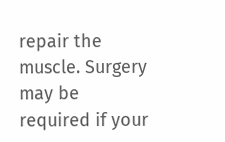repair the muscle. Surgery may be required if your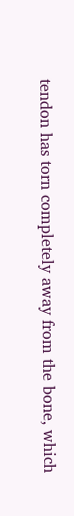tendon has torn completely away from the bone, which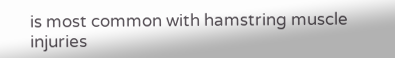is most common with hamstring muscle injuries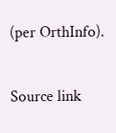(per OrthInfo).

Source link